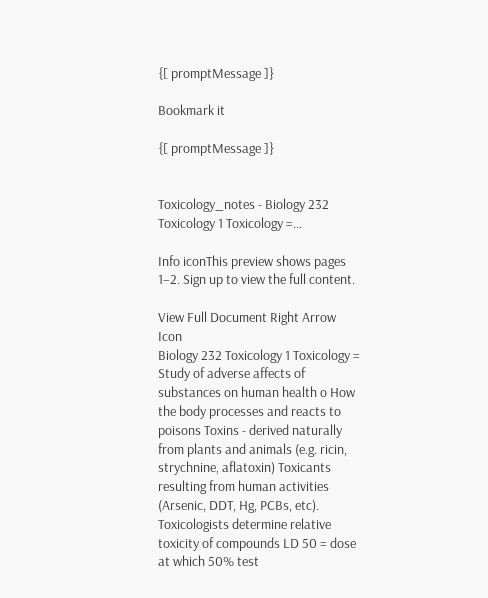{[ promptMessage ]}

Bookmark it

{[ promptMessage ]}


Toxicology_notes - Biology 232 Toxicology 1 Toxicology =...

Info iconThis preview shows pages 1–2. Sign up to view the full content.

View Full Document Right Arrow Icon
Biology 232 Toxicology 1 Toxicology = Study of adverse affects of substances on human health o How the body processes and reacts to poisons Toxins - derived naturally from plants and animals (e.g. ricin, strychnine, aflatoxin) Toxicants resulting from human activities (Arsenic, DDT, Hg, PCBs, etc). Toxicologists determine relative toxicity of compounds LD 50 = dose at which 50% test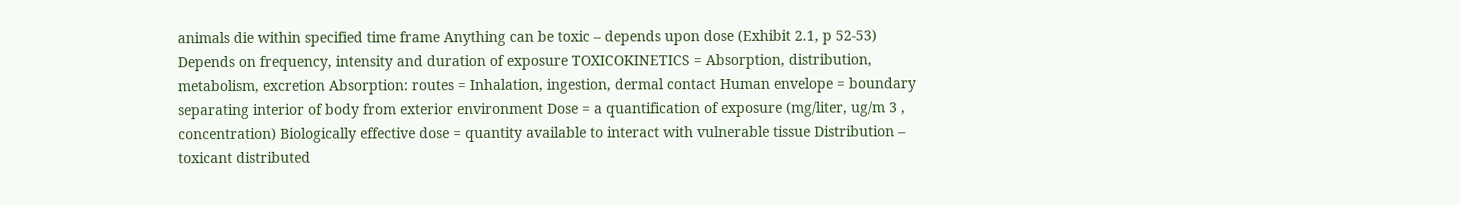animals die within specified time frame Anything can be toxic – depends upon dose (Exhibit 2.1, p 52-53) Depends on frequency, intensity and duration of exposure TOXICOKINETICS = Absorption, distribution, metabolism, excretion Absorption: routes = Inhalation, ingestion, dermal contact Human envelope = boundary separating interior of body from exterior environment Dose = a quantification of exposure (mg/liter, ug/m 3 , concentration) Biologically effective dose = quantity available to interact with vulnerable tissue Distribution – toxicant distributed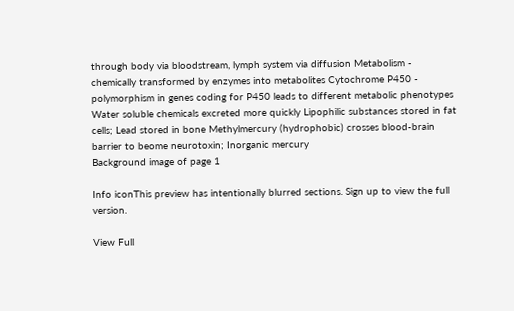through body via bloodstream, lymph system via diffusion Metabolism - chemically transformed by enzymes into metabolites Cytochrome P450 - polymorphism in genes coding for P450 leads to different metabolic phenotypes Water soluble chemicals excreted more quickly Lipophilic substances stored in fat cells; Lead stored in bone Methylmercury (hydrophobic) crosses blood-brain barrier to beome neurotoxin; Inorganic mercury
Background image of page 1

Info iconThis preview has intentionally blurred sections. Sign up to view the full version.

View Full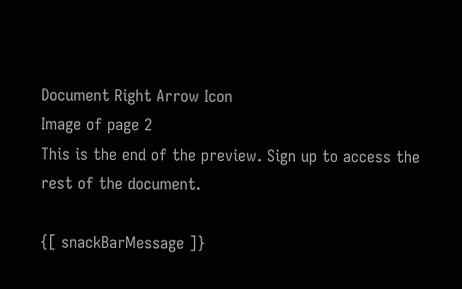Document Right Arrow Icon
Image of page 2
This is the end of the preview. Sign up to access the rest of the document.

{[ snackBarMessage ]}